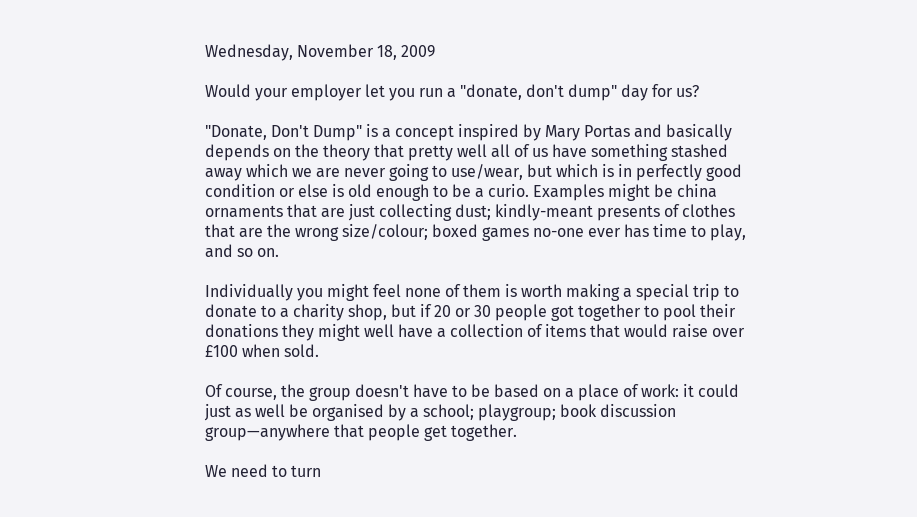Wednesday, November 18, 2009

Would your employer let you run a "donate, don't dump" day for us?

"Donate, Don't Dump" is a concept inspired by Mary Portas and basically depends on the theory that pretty well all of us have something stashed away which we are never going to use/wear, but which is in perfectly good condition or else is old enough to be a curio. Examples might be china ornaments that are just collecting dust; kindly-meant presents of clothes that are the wrong size/colour; boxed games no-one ever has time to play, and so on.

Individually you might feel none of them is worth making a special trip to donate to a charity shop, but if 20 or 30 people got together to pool their donations they might well have a collection of items that would raise over £100 when sold.

Of course, the group doesn't have to be based on a place of work: it could just as well be organised by a school; playgroup; book discussion group—anywhere that people get together.

We need to turn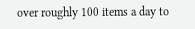over roughly 100 items a day to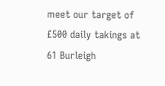meet our target of £500 daily takings at 61 Burleigh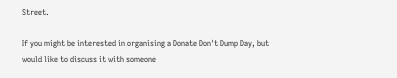Street.

If you might be interested in organising a Donate Don't Dump Day, but would like to discuss it with someone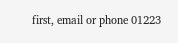first, email or phone 01223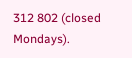312 802 (closed Mondays).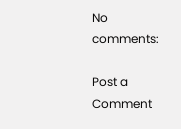No comments:

Post a Comment